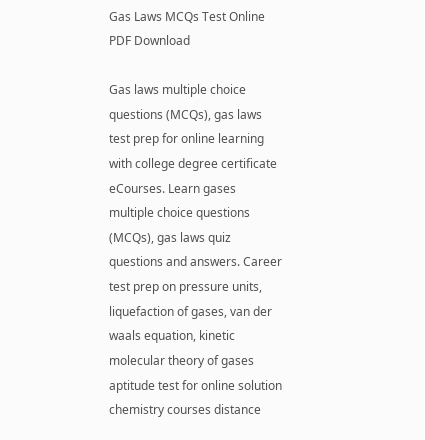Gas Laws MCQs Test Online PDF Download

Gas laws multiple choice questions (MCQs), gas laws test prep for online learning with college degree certificate eCourses. Learn gases multiple choice questions (MCQs), gas laws quiz questions and answers. Career test prep on pressure units, liquefaction of gases, van der waals equation, kinetic molecular theory of gases aptitude test for online solution chemistry courses distance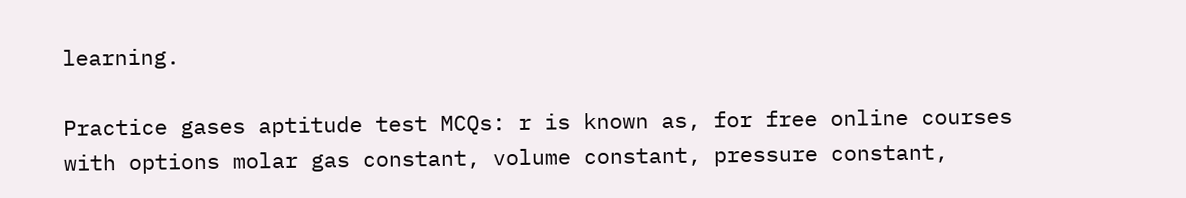learning.

Practice gases aptitude test MCQs: r is known as, for free online courses with options molar gas constant, volume constant, pressure constant,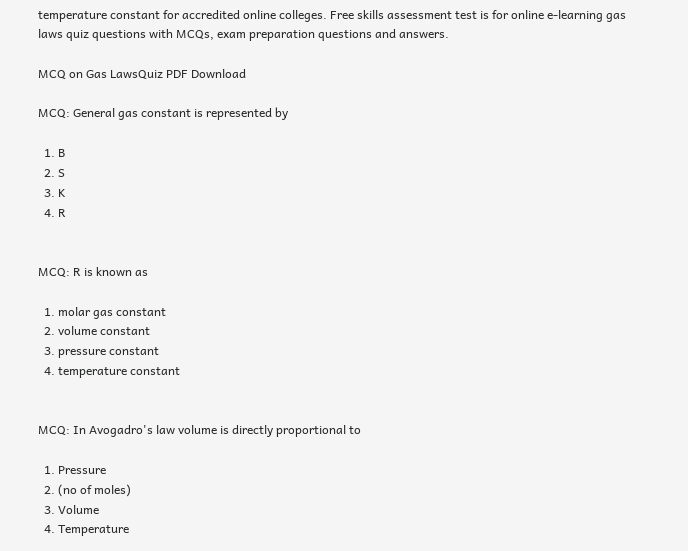temperature constant for accredited online colleges. Free skills assessment test is for online e-learning gas laws quiz questions with MCQs, exam preparation questions and answers.

MCQ on Gas LawsQuiz PDF Download

MCQ: General gas constant is represented by

  1. B
  2. S
  3. K
  4. R


MCQ: R is known as

  1. molar gas constant
  2. volume constant
  3. pressure constant
  4. temperature constant


MCQ: In Avogadro's law volume is directly proportional to

  1. Pressure
  2. (no of moles)
  3. Volume
  4. Temperature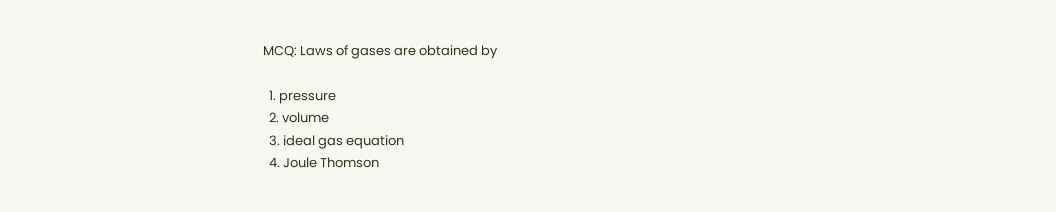MCQ: Laws of gases are obtained by

  1. pressure
  2. volume
  3. ideal gas equation
  4. Joule Thomson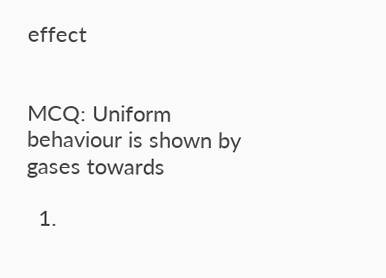effect


MCQ: Uniform behaviour is shown by gases towards

  1.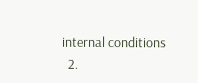internal conditions
  2.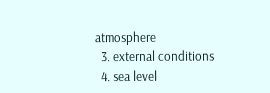atmosphere
  3. external conditions
  4. sea level